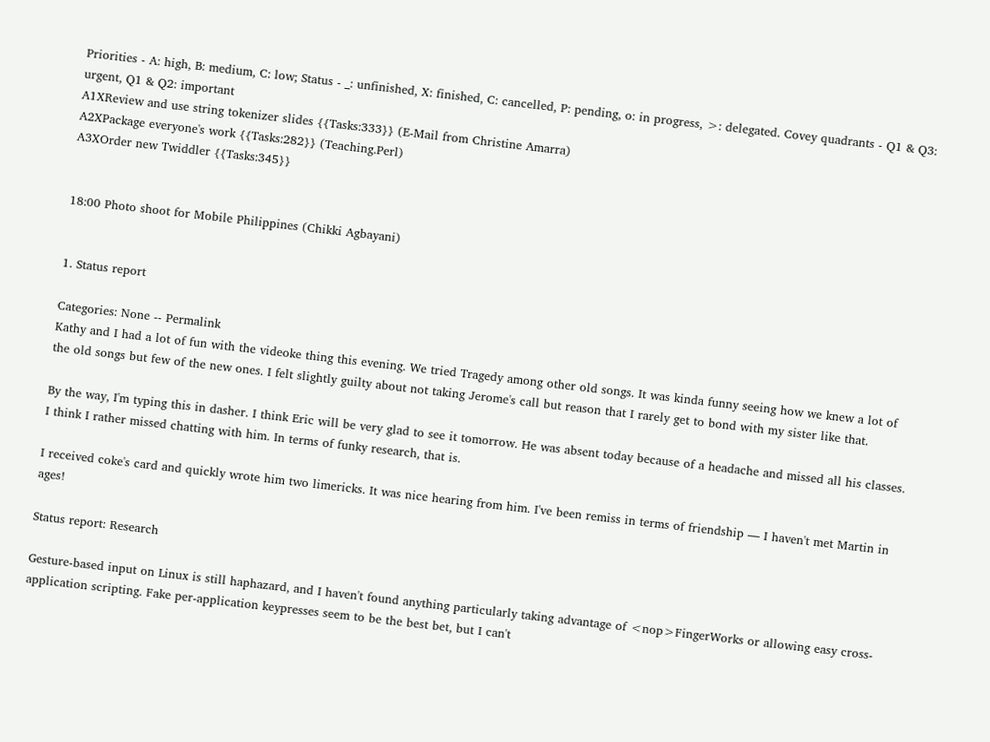Priorities - A: high, B: medium, C: low; Status - _: unfinished, X: finished, C: cancelled, P: pending, o: in progress, >: delegated. Covey quadrants - Q1 & Q3: urgent, Q1 & Q2: important
A1XReview and use string tokenizer slides {{Tasks:333}} (E-Mail from Christine Amarra)
A2XPackage everyone's work {{Tasks:282}} (Teaching.Perl)
A3XOrder new Twiddler {{Tasks:345}}


18:00 Photo shoot for Mobile Philippines (Chikki Agbayani)


1. Status report

Categories: None -- Permalink
Kathy and I had a lot of fun with the videoke thing this evening. We tried Tragedy among other old songs. It was kinda funny seeing how we knew a lot of the old songs but few of the new ones. I felt slightly guilty about not taking Jerome's call but reason that I rarely get to bond with my sister like that.

By the way, I'm typing this in dasher. I think Eric will be very glad to see it tomorrow. He was absent today because of a headache and missed all his classes. I think I rather missed chatting with him. In terms of funky research, that is.

I received coke's card and quickly wrote him two limericks. It was nice hearing from him. I've been remiss in terms of friendship — I haven't met Martin in ages!

Status report: Research

Gesture-based input on Linux is still haphazard, and I haven't found anything particularly taking advantage of <nop>FingerWorks or allowing easy cross-application scripting. Fake per-application keypresses seem to be the best bet, but I can't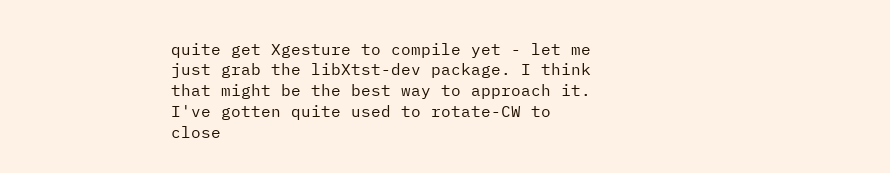quite get Xgesture to compile yet - let me just grab the libXtst-dev package. I think that might be the best way to approach it. I've gotten quite used to rotate-CW to close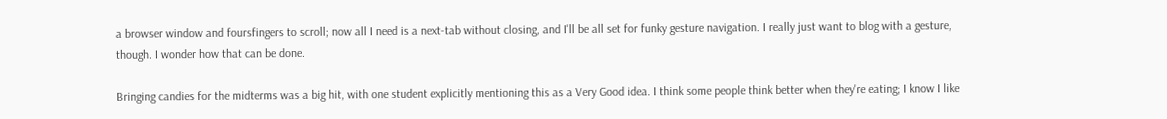a browser window and foursfingers to scroll; now all I need is a next-tab without closing, and I'll be all set for funky gesture navigation. I really just want to blog with a gesture, though. I wonder how that can be done.

Bringing candies for the midterms was a big hit, with one student explicitly mentioning this as a Very Good idea. I think some people think better when they're eating; I know I like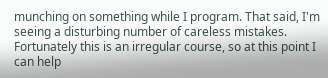munching on something while I program. That said, I'm seeing a disturbing number of careless mistakes. Fortunately this is an irregular course, so at this point I can help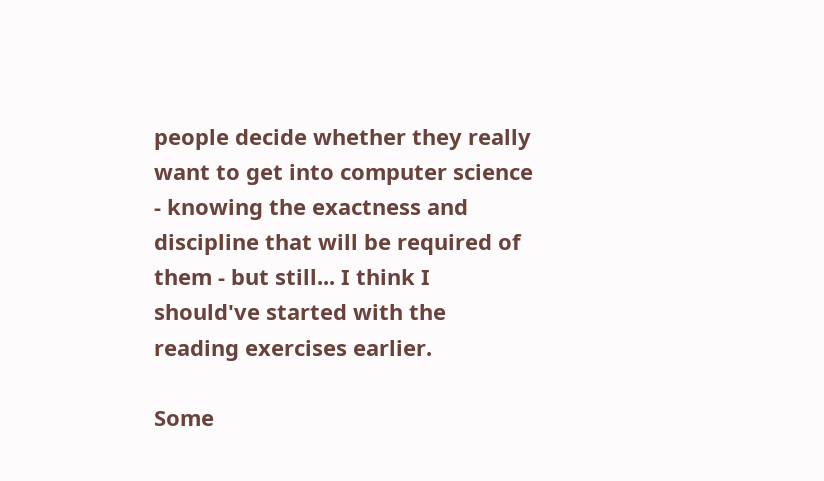people decide whether they really want to get into computer science - knowing the exactness and discipline that will be required of them - but still... I think I should've started with the reading exercises earlier.

Some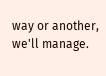way or another, we'll manage.